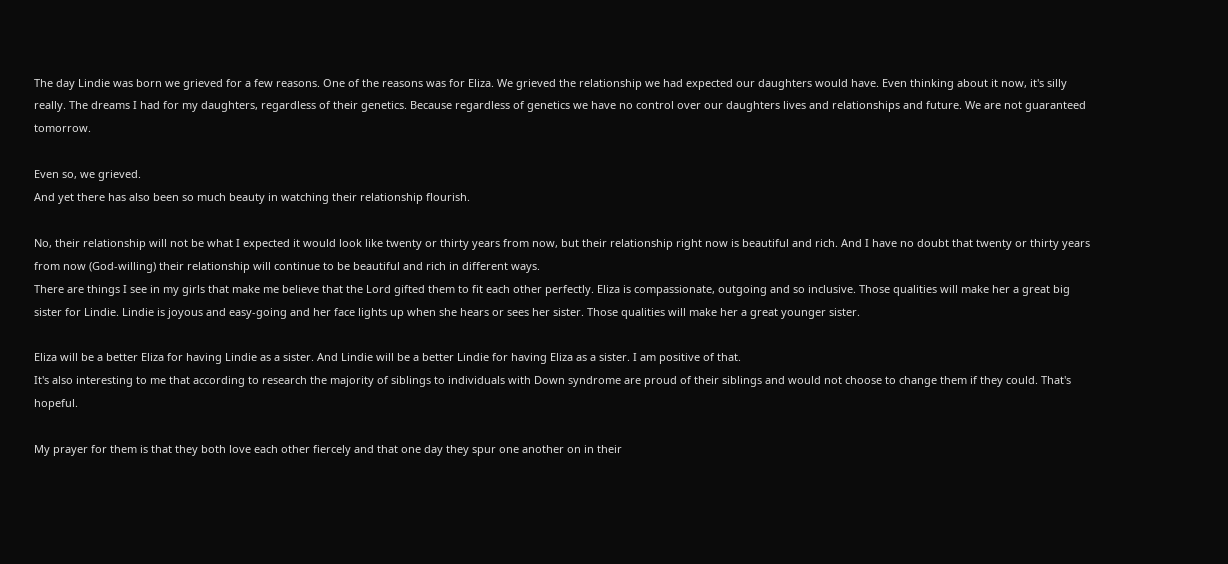The day Lindie was born we grieved for a few reasons. One of the reasons was for Eliza. We grieved the relationship we had expected our daughters would have. Even thinking about it now, it's silly really. The dreams I had for my daughters, regardless of their genetics. Because regardless of genetics we have no control over our daughters lives and relationships and future. We are not guaranteed tomorrow.

Even so, we grieved.
And yet there has also been so much beauty in watching their relationship flourish.

No, their relationship will not be what I expected it would look like twenty or thirty years from now, but their relationship right now is beautiful and rich. And I have no doubt that twenty or thirty years from now (God-willing) their relationship will continue to be beautiful and rich in different ways.
There are things I see in my girls that make me believe that the Lord gifted them to fit each other perfectly. Eliza is compassionate, outgoing and so inclusive. Those qualities will make her a great big sister for Lindie. Lindie is joyous and easy-going and her face lights up when she hears or sees her sister. Those qualities will make her a great younger sister.

Eliza will be a better Eliza for having Lindie as a sister. And Lindie will be a better Lindie for having Eliza as a sister. I am positive of that.
It's also interesting to me that according to research the majority of siblings to individuals with Down syndrome are proud of their siblings and would not choose to change them if they could. That's hopeful.

My prayer for them is that they both love each other fiercely and that one day they spur one another on in their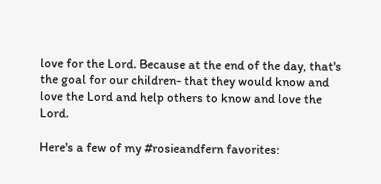love for the Lord. Because at the end of the day, that's the goal for our children- that they would know and love the Lord and help others to know and love the Lord.

Here's a few of my #rosieandfern favorites: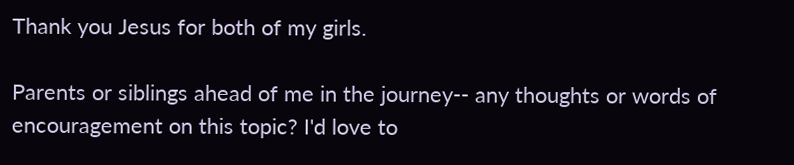Thank you Jesus for both of my girls.

Parents or siblings ahead of me in the journey-- any thoughts or words of encouragement on this topic? I'd love to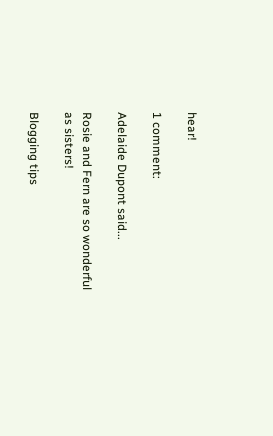hear!

1 comment:

Adelaide Dupont said...

Rosie and Fern are so wonderful as sisters!

Blogging tips